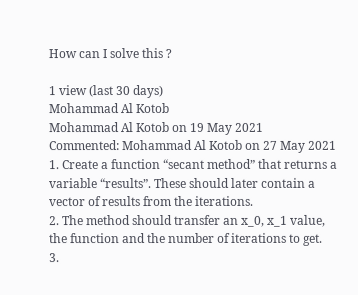How can I solve this ?

1 view (last 30 days)
Mohammad Al Kotob
Mohammad Al Kotob on 19 May 2021
Commented: Mohammad Al Kotob on 27 May 2021
1. Create a function “secant method” that returns a variable “results”. These should later contain a vector of results from the iterations.
2. The method should transfer an x_0, x_1 value, the function and the number of iterations to get.
3.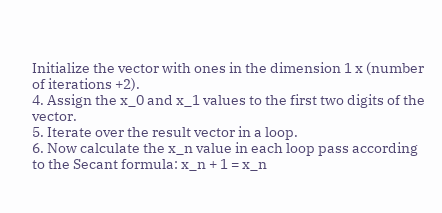Initialize the vector with ones in the dimension 1 x (number of iterations +2).
4. Assign the x_0 and x_1 values to the first two digits of the vector.
5. Iterate over the result vector in a loop.
6. Now calculate the x_n value in each loop pass according to the Secant formula: x_n + 1 = x_n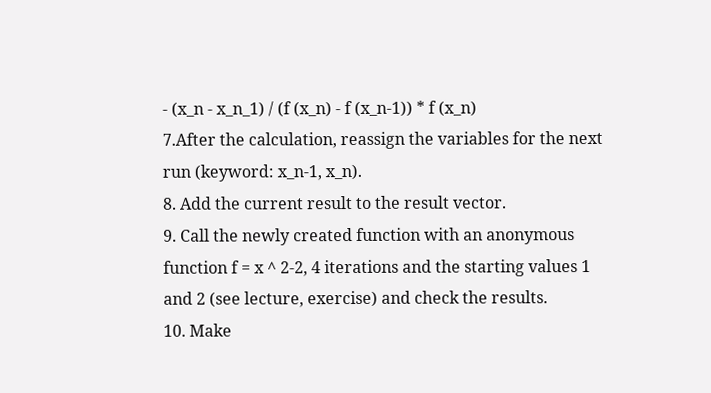- (x_n - x_n_1) / (f (x_n) - f (x_n-1)) * f (x_n)
7.After the calculation, reassign the variables for the next run (keyword: x_n-1, x_n).
8. Add the current result to the result vector.
9. Call the newly created function with an anonymous function f = x ^ 2-2, 4 iterations and the starting values 1 and 2 (see lecture, exercise) and check the results.
10. Make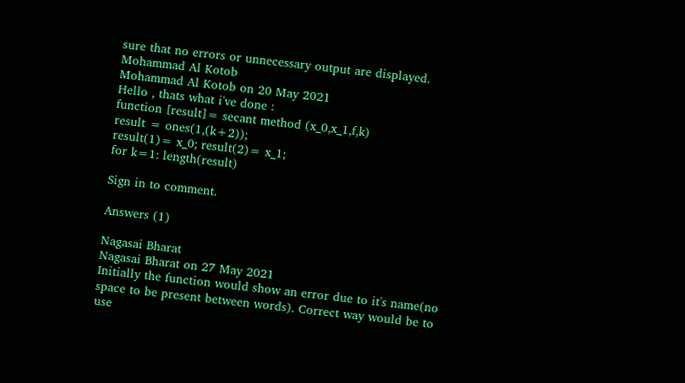sure that no errors or unnecessary output are displayed.
Mohammad Al Kotob
Mohammad Al Kotob on 20 May 2021
Hello , thats what i've done :
function [result]= secant method (x_0,x_1,f,k)
result = ones(1,(k+2));
result(1)= x_0; result(2)= x_1;
for k=1: length(result)

Sign in to comment.

Answers (1)

Nagasai Bharat
Nagasai Bharat on 27 May 2021
Initially the function would show an error due to it's name(no space to be present between words). Correct way would be to use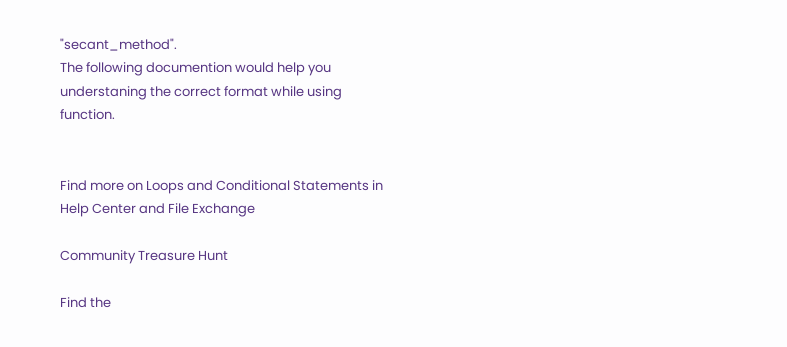"secant_method".
The following documention would help you understaning the correct format while using function.


Find more on Loops and Conditional Statements in Help Center and File Exchange

Community Treasure Hunt

Find the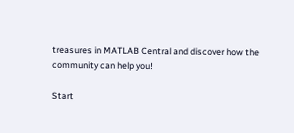treasures in MATLAB Central and discover how the community can help you!

Start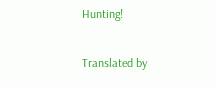Hunting!

Translated by